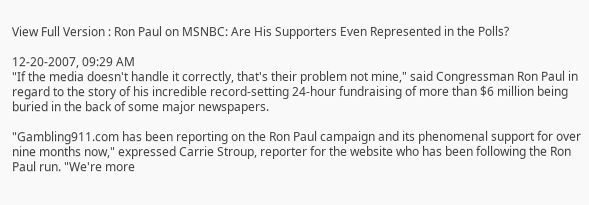View Full Version : Ron Paul on MSNBC: Are His Supporters Even Represented in the Polls?

12-20-2007, 09:29 AM
"If the media doesn't handle it correctly, that's their problem not mine," said Congressman Ron Paul in regard to the story of his incredible record-setting 24-hour fundraising of more than $6 million being buried in the back of some major newspapers.

"Gambling911.com has been reporting on the Ron Paul campaign and its phenomenal support for over nine months now," expressed Carrie Stroup, reporter for the website who has been following the Ron Paul run. "We're more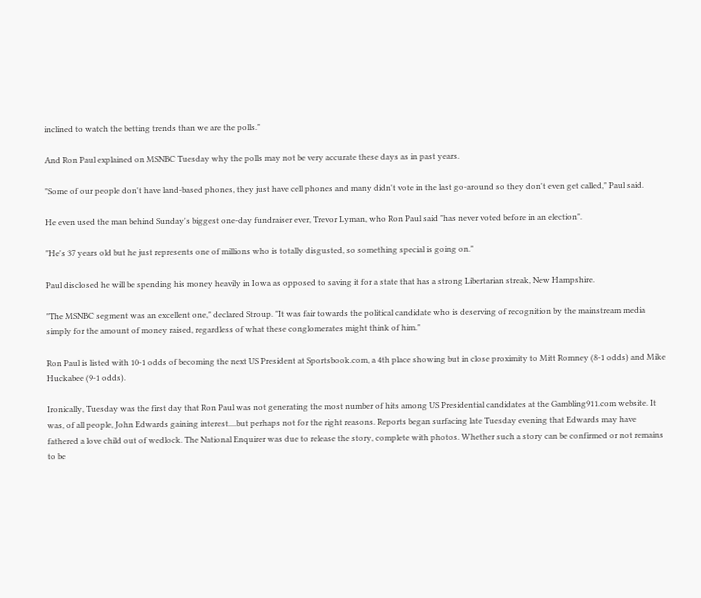inclined to watch the betting trends than we are the polls."

And Ron Paul explained on MSNBC Tuesday why the polls may not be very accurate these days as in past years.

"Some of our people don't have land-based phones, they just have cell phones and many didn't vote in the last go-around so they don't even get called," Paul said.

He even used the man behind Sunday's biggest one-day fundraiser ever, Trevor Lyman, who Ron Paul said "has never voted before in an election".

"He's 37 years old but he just represents one of millions who is totally disgusted, so something special is going on."

Paul disclosed he will be spending his money heavily in Iowa as opposed to saving it for a state that has a strong Libertarian streak, New Hampshire.

"The MSNBC segment was an excellent one," declared Stroup. "It was fair towards the political candidate who is deserving of recognition by the mainstream media simply for the amount of money raised, regardless of what these conglomerates might think of him."

Ron Paul is listed with 10-1 odds of becoming the next US President at Sportsbook.com, a 4th place showing but in close proximity to Mitt Romney (8-1 odds) and Mike Huckabee (9-1 odds).

Ironically, Tuesday was the first day that Ron Paul was not generating the most number of hits among US Presidential candidates at the Gambling911.com website. It was, of all people, John Edwards gaining interest....but perhaps not for the right reasons. Reports began surfacing late Tuesday evening that Edwards may have fathered a love child out of wedlock. The National Enquirer was due to release the story, complete with photos. Whether such a story can be confirmed or not remains to be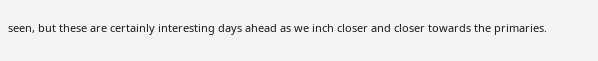seen, but these are certainly interesting days ahead as we inch closer and closer towards the primaries.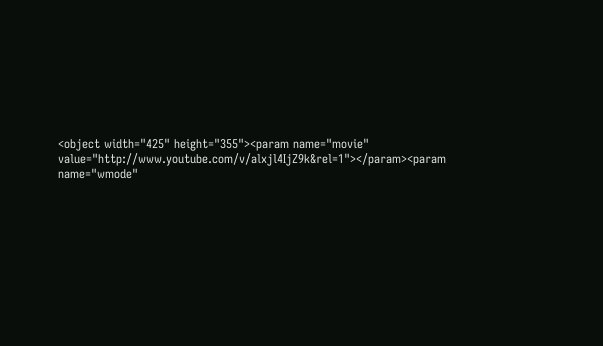<object width="425" height="355"><param name="movie" value="http://www.youtube.com/v/alxjl4IjZ9k&rel=1"></param><param name="wmode"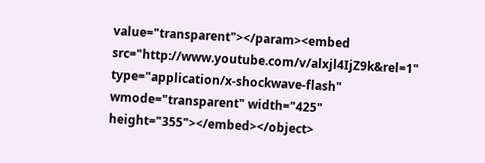value="transparent"></param><embed src="http://www.youtube.com/v/alxjl4IjZ9k&rel=1" type="application/x-shockwave-flash" wmode="transparent" width="425" height="355"></embed></object>